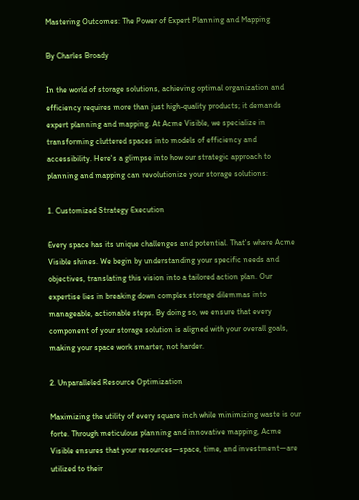Mastering Outcomes: The Power of Expert Planning and Mapping

By Charles Broady

In the world of storage solutions, achieving optimal organization and efficiency requires more than just high-quality products; it demands expert planning and mapping. At Acme Visible, we specialize in transforming cluttered spaces into models of efficiency and accessibility. Here's a glimpse into how our strategic approach to planning and mapping can revolutionize your storage solutions:

1. Customized Strategy Execution

Every space has its unique challenges and potential. That's where Acme Visible shines. We begin by understanding your specific needs and objectives, translating this vision into a tailored action plan. Our expertise lies in breaking down complex storage dilemmas into manageable, actionable steps. By doing so, we ensure that every component of your storage solution is aligned with your overall goals, making your space work smarter, not harder.

2. Unparalleled Resource Optimization

Maximizing the utility of every square inch while minimizing waste is our forte. Through meticulous planning and innovative mapping, Acme Visible ensures that your resources—space, time, and investment—are utilized to their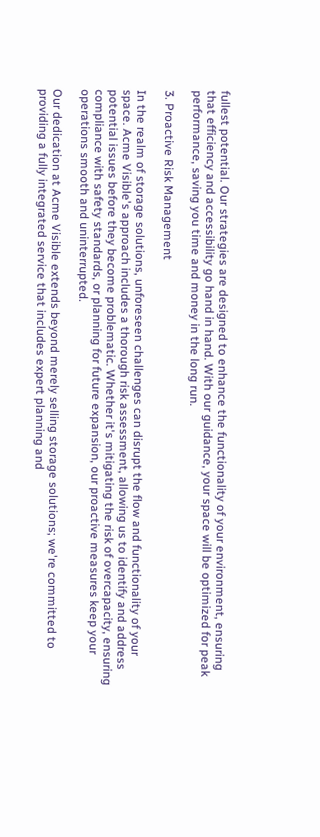fullest potential. Our strategies are designed to enhance the functionality of your environment, ensuring that efficiency and accessibility go hand in hand. With our guidance, your space will be optimized for peak performance, saving you time and money in the long run.

3. Proactive Risk Management

In the realm of storage solutions, unforeseen challenges can disrupt the flow and functionality of your space. Acme Visible's approach includes a thorough risk assessment, allowing us to identify and address potential issues before they become problematic. Whether it's mitigating the risk of overcapacity, ensuring compliance with safety standards, or planning for future expansion, our proactive measures keep your operations smooth and uninterrupted.

Our dedication at Acme Visible extends beyond merely selling storage solutions; we're committed to providing a fully integrated service that includes expert planning and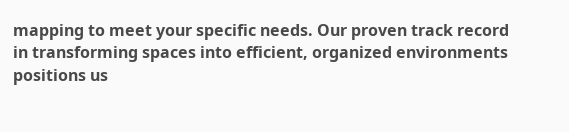mapping to meet your specific needs. Our proven track record in transforming spaces into efficient, organized environments positions us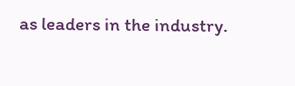as leaders in the industry.